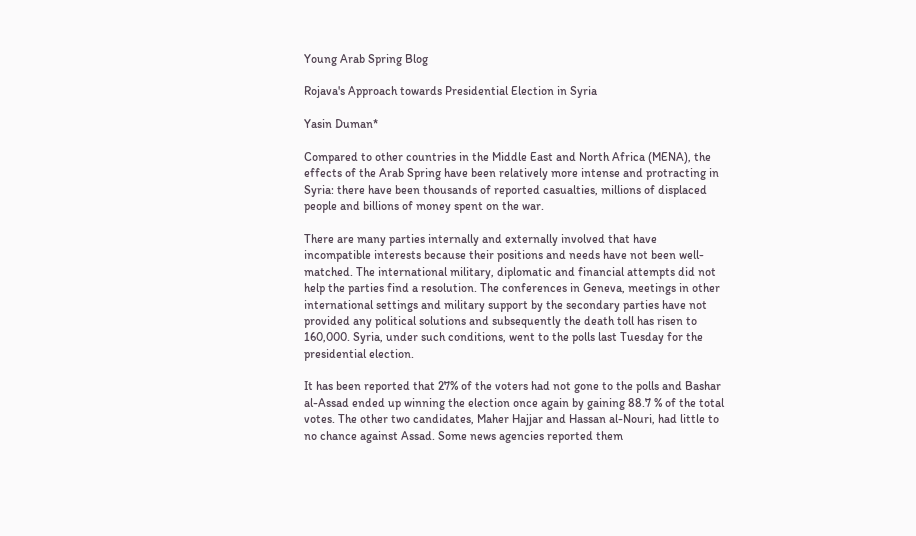Young Arab Spring Blog

Rojava's Approach towards Presidential Election in Syria

Yasin Duman*

Compared to other countries in the Middle East and North Africa (MENA), the effects of the Arab Spring have been relatively more intense and protracting in Syria: there have been thousands of reported casualties, millions of displaced people and billions of money spent on the war.

There are many parties internally and externally involved that have incompatible interests because their positions and needs have not been well-matched. The international military, diplomatic and financial attempts did not help the parties find a resolution. The conferences in Geneva, meetings in other international settings and military support by the secondary parties have not provided any political solutions and subsequently the death toll has risen to 160,000. Syria, under such conditions, went to the polls last Tuesday for the presidential election.

It has been reported that 27% of the voters had not gone to the polls and Bashar al-Assad ended up winning the election once again by gaining 88.7 % of the total votes. The other two candidates, Maher Hajjar and Hassan al-Nouri, had little to no chance against Assad. Some news agencies reported them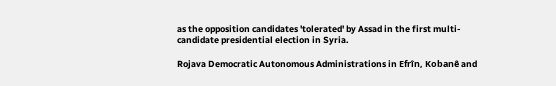as the opposition candidates 'tolerated' by Assad in the first multi-candidate presidential election in Syria.

Rojava Democratic Autonomous Administrations in Efrîn, Kobanê and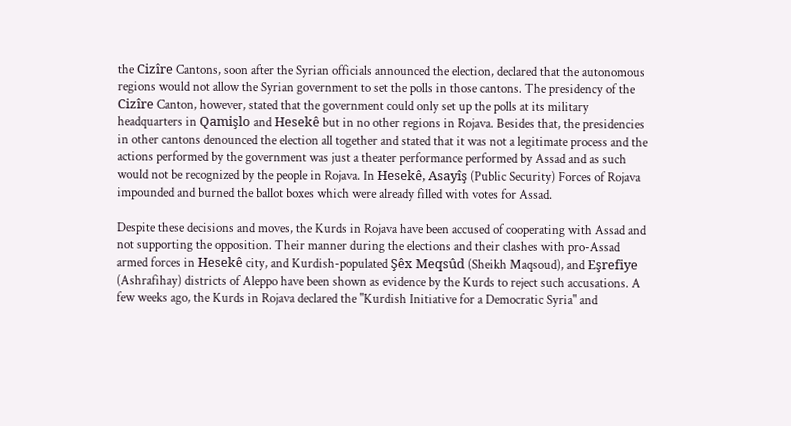the Cizîre Cantons, soon after the Syrian officials announced the election, declared that the autonomous regions would not allow the Syrian government to set the polls in those cantons. The presidency of the Cizîre Canton, however, stated that the government could only set up the polls at its military headquarters in Qamişlo and Hesekê but in no other regions in Rojava. Besides that, the presidencies in other cantons denounced the election all together and stated that it was not a legitimate process and the actions performed by the government was just a theater performance performed by Assad and as such would not be recognized by the people in Rojava. In Hesekê, Asayîş (Public Security) Forces of Rojava impounded and burned the ballot boxes which were already filled with votes for Assad.

Despite these decisions and moves, the Kurds in Rojava have been accused of cooperating with Assad and not supporting the opposition. Their manner during the elections and their clashes with pro-Assad armed forces in Hesekê city, and Kurdish-populated Şêx Meqsûd (Sheikh Maqsoud), and Eşrefiye (Ashrafihay) districts of Aleppo have been shown as evidence by the Kurds to reject such accusations. A few weeks ago, the Kurds in Rojava declared the "Kurdish Initiative for a Democratic Syria" and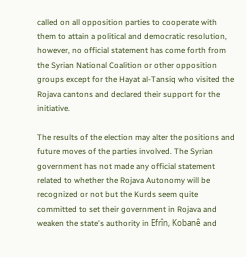called on all opposition parties to cooperate with them to attain a political and democratic resolution, however, no official statement has come forth from the Syrian National Coalition or other opposition groups except for the Hayat al-Tansiq who visited the Rojava cantons and declared their support for the initiative.

The results of the election may alter the positions and future moves of the parties involved. The Syrian government has not made any official statement related to whether the Rojava Autonomy will be recognized or not but the Kurds seem quite committed to set their government in Rojava and weaken the state's authority in Efrîn, Kobanê and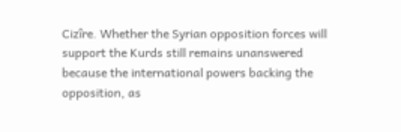Cizîre. Whether the Syrian opposition forces will support the Kurds still remains unanswered because the international powers backing the opposition, as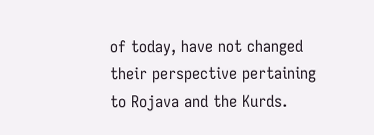of today, have not changed their perspective pertaining to Rojava and the Kurds.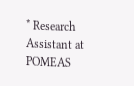* Research Assistant at POMEAS